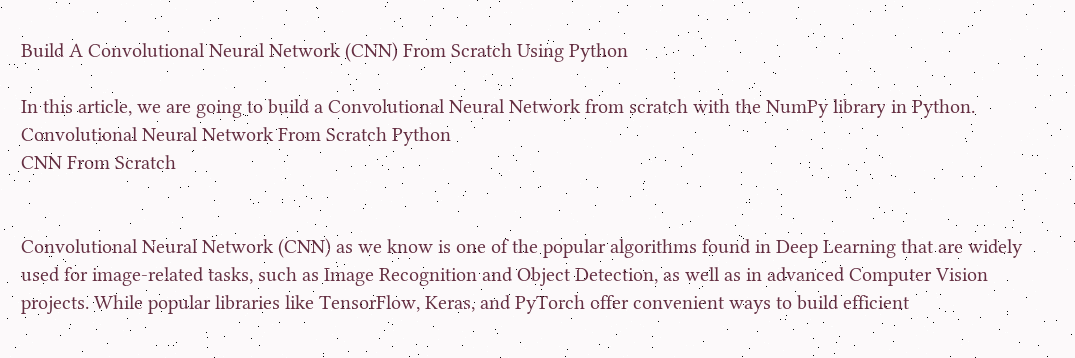Build A Convolutional Neural Network (CNN) From Scratch Using Python

In this article, we are going to build a Convolutional Neural Network from scratch with the NumPy library in Python.
Convolutional Neural Network From Scratch Python
CNN From Scratch


Convolutional Neural Network (CNN) as we know is one of the popular algorithms found in Deep Learning that are widely used for image-related tasks, such as Image Recognition and Object Detection, as well as in advanced Computer Vision projects. While popular libraries like TensorFlow, Keras, and PyTorch offer convenient ways to build efficient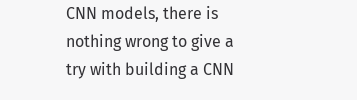CNN models, there is nothing wrong to give a try with building a CNN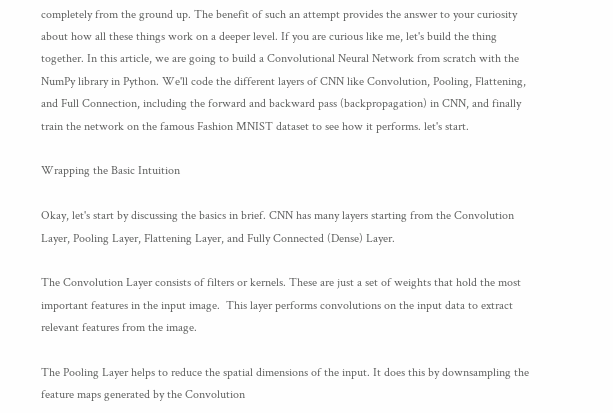completely from the ground up. The benefit of such an attempt provides the answer to your curiosity about how all these things work on a deeper level. If you are curious like me, let's build the thing together. In this article, we are going to build a Convolutional Neural Network from scratch with the NumPy library in Python. We'll code the different layers of CNN like Convolution, Pooling, Flattening, and Full Connection, including the forward and backward pass (backpropagation) in CNN, and finally train the network on the famous Fashion MNIST dataset to see how it performs. let's start.

Wrapping the Basic Intuition

Okay, let's start by discussing the basics in brief. CNN has many layers starting from the Convolution Layer, Pooling Layer, Flattening Layer, and Fully Connected (Dense) Layer.

The Convolution Layer consists of filters or kernels. These are just a set of weights that hold the most important features in the input image.  This layer performs convolutions on the input data to extract relevant features from the image.

The Pooling Layer helps to reduce the spatial dimensions of the input. It does this by downsampling the feature maps generated by the Convolution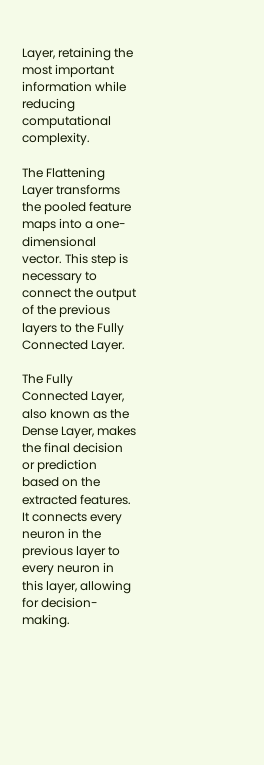Layer, retaining the most important information while reducing computational complexity.

The Flattening Layer transforms the pooled feature maps into a one-dimensional vector. This step is necessary to connect the output of the previous layers to the Fully Connected Layer.

The Fully Connected Layer, also known as the Dense Layer, makes the final decision or prediction based on the extracted features. It connects every neuron in the previous layer to every neuron in this layer, allowing for decision-making.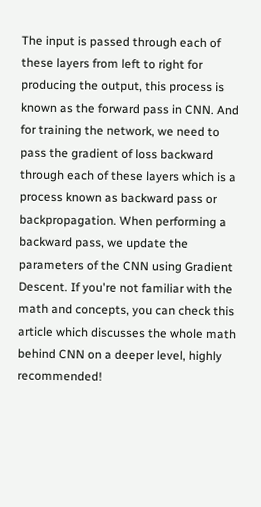The input is passed through each of these layers from left to right for producing the output, this process is known as the forward pass in CNN. And for training the network, we need to pass the gradient of loss backward through each of these layers which is a process known as backward pass or backpropagation. When performing a backward pass, we update the parameters of the CNN using Gradient Descent. If you're not familiar with the math and concepts, you can check this article which discusses the whole math behind CNN on a deeper level, highly recommended!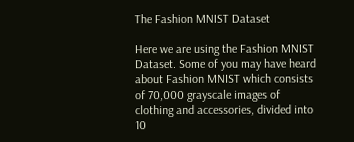The Fashion MNIST Dataset

Here we are using the Fashion MNIST Dataset. Some of you may have heard about Fashion MNIST which consists of 70,000 grayscale images of clothing and accessories, divided into 10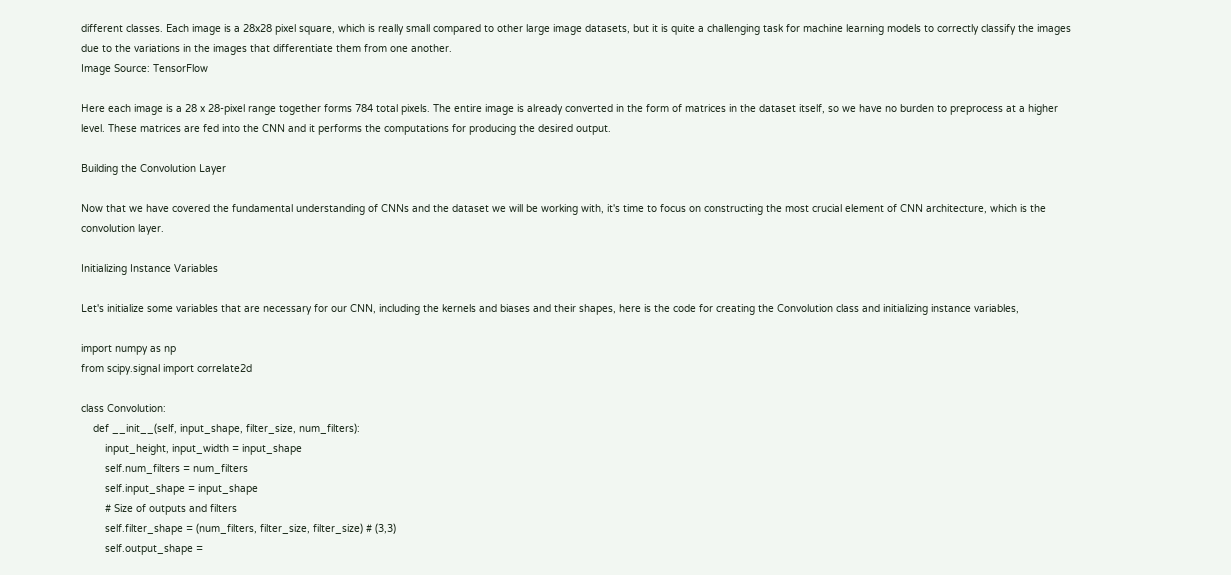different classes. Each image is a 28x28 pixel square, which is really small compared to other large image datasets, but it is quite a challenging task for machine learning models to correctly classify the images due to the variations in the images that differentiate them from one another.
Image Source: TensorFlow

Here each image is a 28 x 28-pixel range together forms 784 total pixels. The entire image is already converted in the form of matrices in the dataset itself, so we have no burden to preprocess at a higher level. These matrices are fed into the CNN and it performs the computations for producing the desired output.

Building the Convolution Layer

Now that we have covered the fundamental understanding of CNNs and the dataset we will be working with, it's time to focus on constructing the most crucial element of CNN architecture, which is the convolution layer.

Initializing Instance Variables

Let's initialize some variables that are necessary for our CNN, including the kernels and biases and their shapes, here is the code for creating the Convolution class and initializing instance variables,

import numpy as np
from scipy.signal import correlate2d

class Convolution:
    def __init__(self, input_shape, filter_size, num_filters):
        input_height, input_width = input_shape
        self.num_filters = num_filters
        self.input_shape = input_shape
        # Size of outputs and filters
        self.filter_shape = (num_filters, filter_size, filter_size) # (3,3)
        self.output_shape =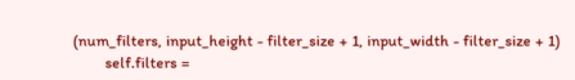(num_filters, input_height - filter_size + 1, input_width - filter_size + 1)
        self.filters =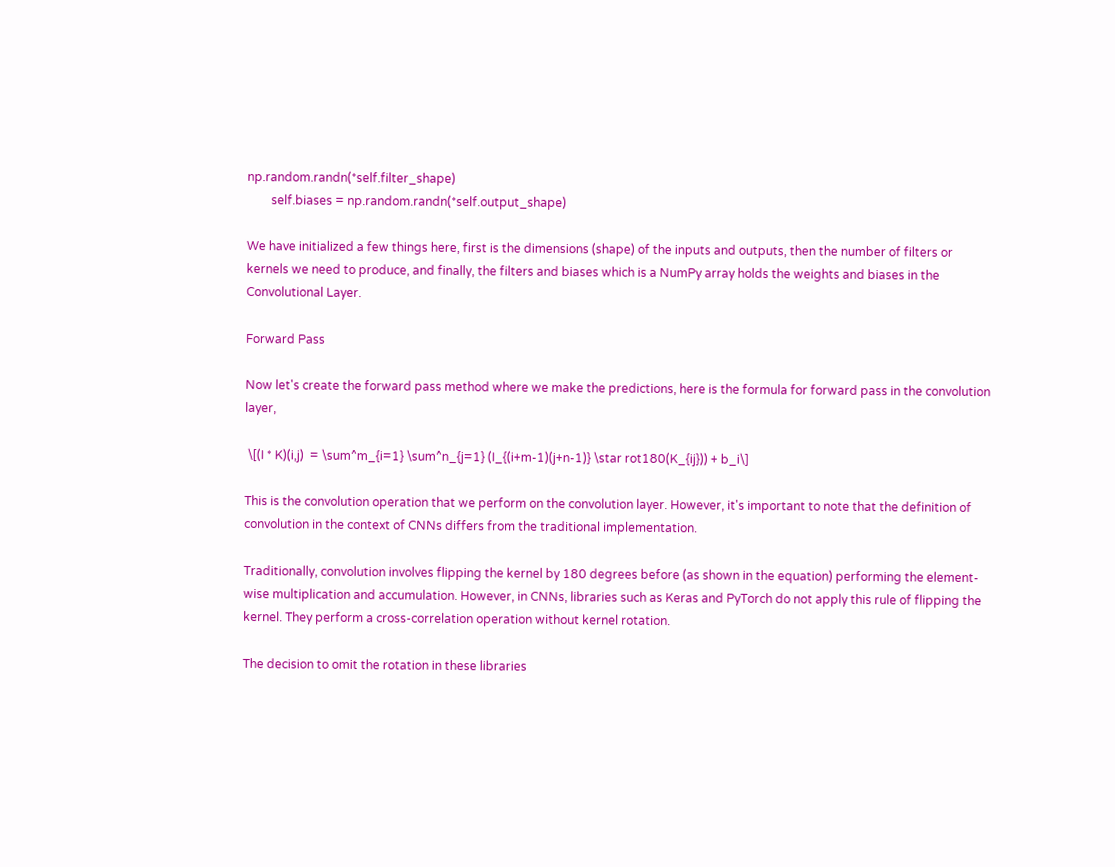np.random.randn(*self.filter_shape)
        self.biases = np.random.randn(*self.output_shape)

We have initialized a few things here, first is the dimensions (shape) of the inputs and outputs, then the number of filters or kernels we need to produce, and finally, the filters and biases which is a NumPy array holds the weights and biases in the Convolutional Layer.

Forward Pass

Now let's create the forward pass method where we make the predictions, here is the formula for forward pass in the convolution layer,

 \[(I * K)(i,j)  = \sum^m_{i=1} \sum^n_{j=1} (I_{(i+m-1)(j+n-1)} \star rot180(K_{ij})) + b_i\]

This is the convolution operation that we perform on the convolution layer. However, it's important to note that the definition of convolution in the context of CNNs differs from the traditional implementation.

Traditionally, convolution involves flipping the kernel by 180 degrees before (as shown in the equation) performing the element-wise multiplication and accumulation. However, in CNNs, libraries such as Keras and PyTorch do not apply this rule of flipping the kernel. They perform a cross-correlation operation without kernel rotation.

The decision to omit the rotation in these libraries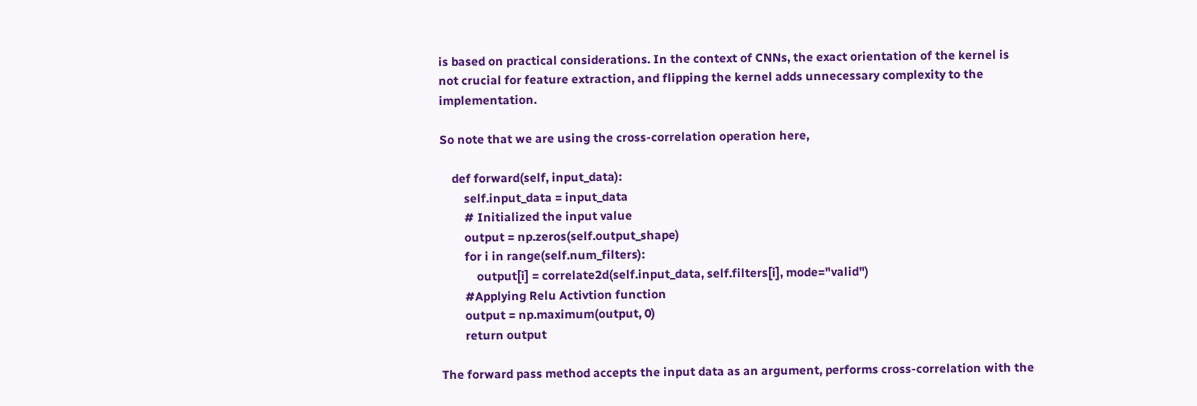is based on practical considerations. In the context of CNNs, the exact orientation of the kernel is not crucial for feature extraction, and flipping the kernel adds unnecessary complexity to the implementation.

So note that we are using the cross-correlation operation here,

    def forward(self, input_data):
        self.input_data = input_data
        # Initialized the input value
        output = np.zeros(self.output_shape)
        for i in range(self.num_filters):
            output[i] = correlate2d(self.input_data, self.filters[i], mode="valid")
        #Applying Relu Activtion function
        output = np.maximum(output, 0)
        return output

The forward pass method accepts the input data as an argument, performs cross-correlation with the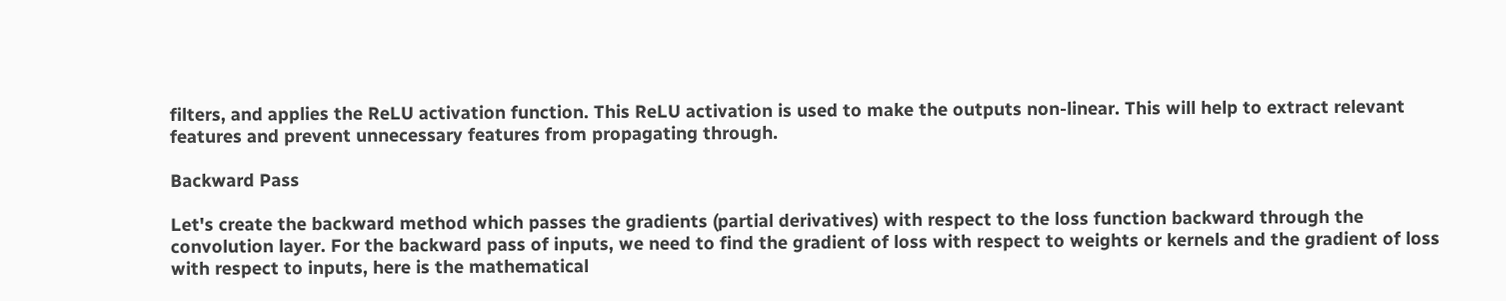filters, and applies the ReLU activation function. This ReLU activation is used to make the outputs non-linear. This will help to extract relevant features and prevent unnecessary features from propagating through.

Backward Pass

Let's create the backward method which passes the gradients (partial derivatives) with respect to the loss function backward through the convolution layer. For the backward pass of inputs, we need to find the gradient of loss with respect to weights or kernels and the gradient of loss with respect to inputs, here is the mathematical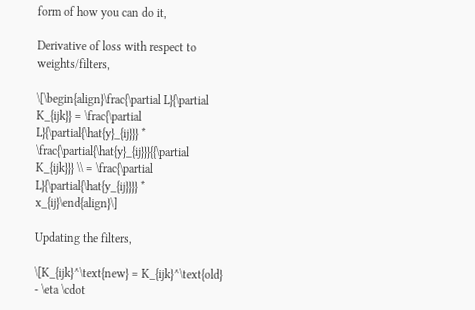form of how you can do it,

Derivative of loss with respect to weights/filters,

\[\begin{align}\frac{\partial L}{\partial K_{ijk}} = \frac{\partial L}{\partial{\hat{y}_{ij}}} * \frac{\partial{\hat{y}_{ij}}}{{\partial K_{ijk}}} \\ = \frac{\partial L}{\partial{\hat{y_{ij}}}} * x_{ij}\end{align}\]

Updating the filters,

\[K_{ijk}^\text{new} = K_{ijk}^\text{old} - \eta \cdot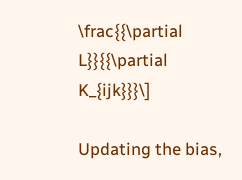\frac{{\partial L}}{{\partial K_{ijk}}}\]

Updating the bias,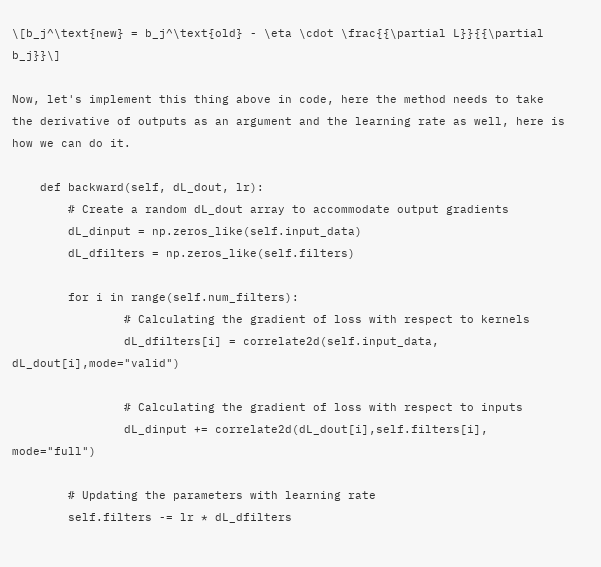\[b_j^\text{new} = b_j^\text{old} - \eta \cdot \frac{{\partial L}}{{\partial b_j}}\]

Now, let's implement this thing above in code, here the method needs to take the derivative of outputs as an argument and the learning rate as well, here is how we can do it.

    def backward(self, dL_dout, lr):
        # Create a random dL_dout array to accommodate output gradients
        dL_dinput = np.zeros_like(self.input_data)
        dL_dfilters = np.zeros_like(self.filters)

        for i in range(self.num_filters):
                # Calculating the gradient of loss with respect to kernels
                dL_dfilters[i] = correlate2d(self.input_data, dL_dout[i],mode="valid")

                # Calculating the gradient of loss with respect to inputs
                dL_dinput += correlate2d(dL_dout[i],self.filters[i], mode="full")

        # Updating the parameters with learning rate
        self.filters -= lr * dL_dfilters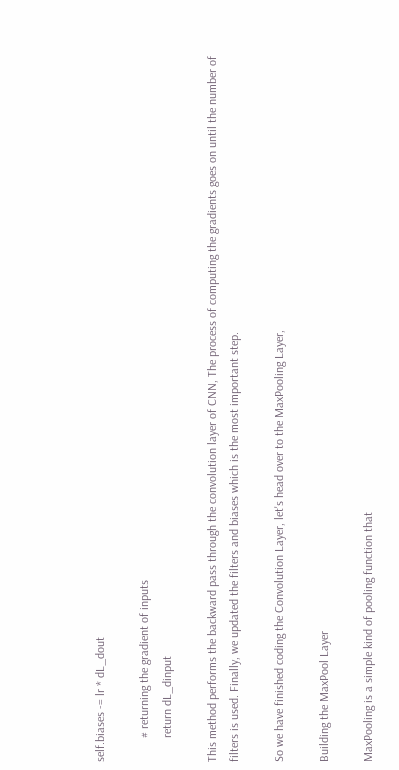self.biases -= lr * dL_dout

        # returning the gradient of inputs
        return dL_dinput

This method performs the backward pass through the convolution layer of CNN, The process of computing the gradients goes on until the number of filters is used. Finally, we updated the filters and biases which is the most important step.

So we have finished coding the Convolution Layer, let's head over to the MaxPooling Layer,

Building the MaxPool Layer

MaxPooling is a simple kind of pooling function that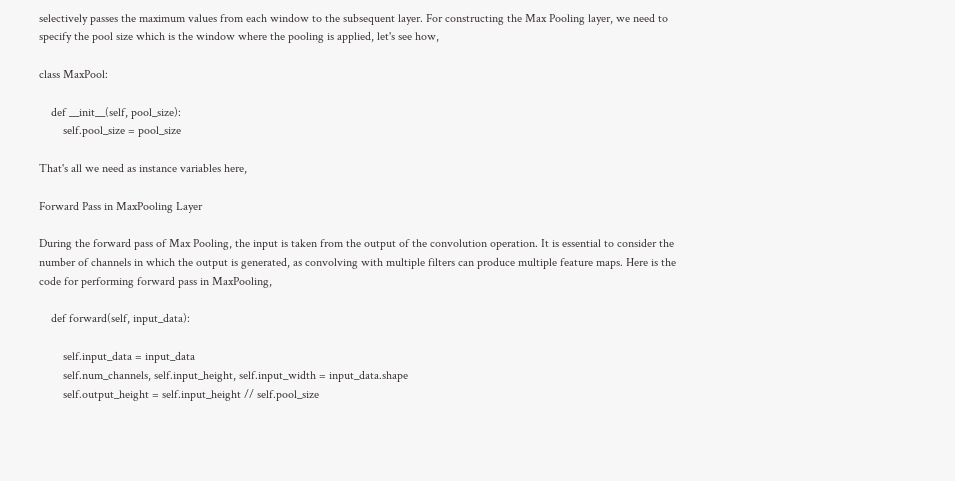selectively passes the maximum values from each window to the subsequent layer. For constructing the Max Pooling layer, we need to specify the pool size which is the window where the pooling is applied, let's see how,

class MaxPool:

    def __init__(self, pool_size):
        self.pool_size = pool_size

That's all we need as instance variables here,

Forward Pass in MaxPooling Layer

During the forward pass of Max Pooling, the input is taken from the output of the convolution operation. It is essential to consider the number of channels in which the output is generated, as convolving with multiple filters can produce multiple feature maps. Here is the code for performing forward pass in MaxPooling,

    def forward(self, input_data):

        self.input_data = input_data
        self.num_channels, self.input_height, self.input_width = input_data.shape
        self.output_height = self.input_height // self.pool_size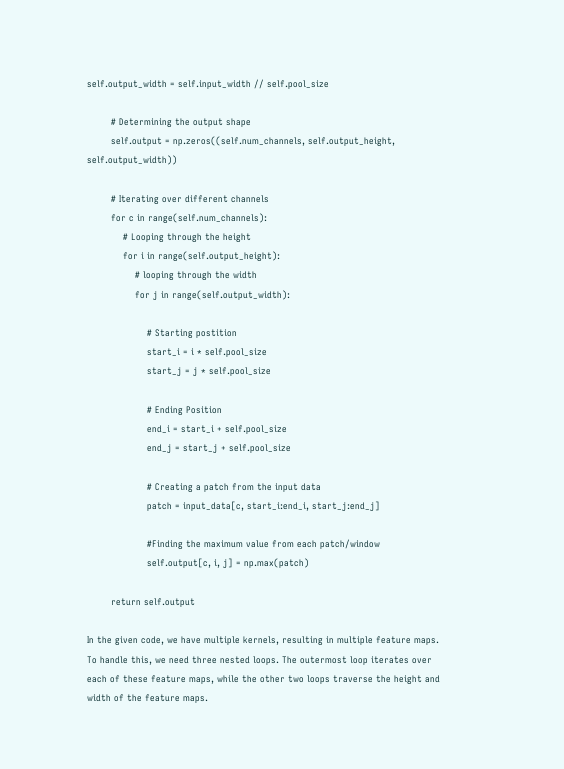self.output_width = self.input_width // self.pool_size

        # Determining the output shape
        self.output = np.zeros((self.num_channels, self.output_height, self.output_width))

        # Iterating over different channels
        for c in range(self.num_channels):
            # Looping through the height
            for i in range(self.output_height):
                # looping through the width
                for j in range(self.output_width):

                    # Starting postition
                    start_i = i * self.pool_size
                    start_j = j * self.pool_size

                    # Ending Position
                    end_i = start_i + self.pool_size
                    end_j = start_j + self.pool_size

                    # Creating a patch from the input data
                    patch = input_data[c, start_i:end_i, start_j:end_j]

                    #Finding the maximum value from each patch/window
                    self.output[c, i, j] = np.max(patch)

        return self.output

In the given code, we have multiple kernels, resulting in multiple feature maps. To handle this, we need three nested loops. The outermost loop iterates over each of these feature maps, while the other two loops traverse the height and width of the feature maps.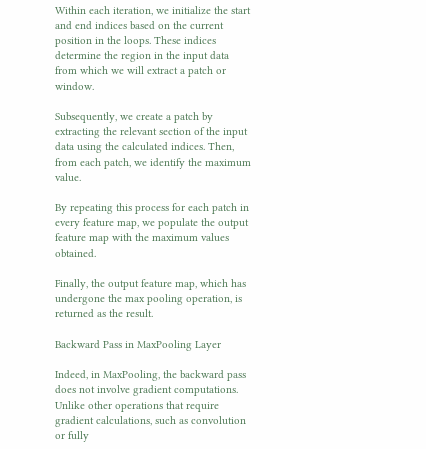Within each iteration, we initialize the start and end indices based on the current position in the loops. These indices determine the region in the input data from which we will extract a patch or window.

Subsequently, we create a patch by extracting the relevant section of the input data using the calculated indices. Then, from each patch, we identify the maximum value.

By repeating this process for each patch in every feature map, we populate the output feature map with the maximum values obtained.

Finally, the output feature map, which has undergone the max pooling operation, is returned as the result.

Backward Pass in MaxPooling Layer

Indeed, in MaxPooling, the backward pass does not involve gradient computations. Unlike other operations that require gradient calculations, such as convolution or fully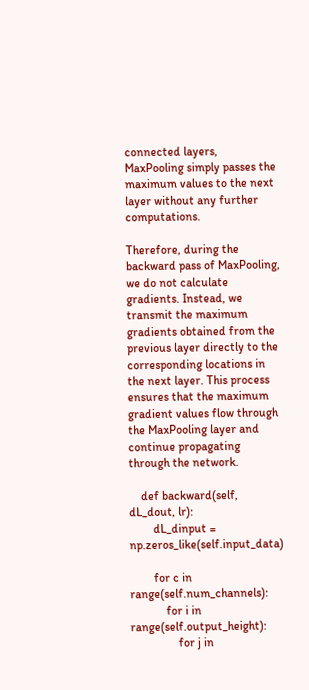connected layers, MaxPooling simply passes the maximum values to the next layer without any further computations.

Therefore, during the backward pass of MaxPooling, we do not calculate gradients. Instead, we transmit the maximum gradients obtained from the previous layer directly to the corresponding locations in the next layer. This process ensures that the maximum gradient values flow through the MaxPooling layer and continue propagating through the network.

    def backward(self, dL_dout, lr):
        dL_dinput = np.zeros_like(self.input_data)

        for c in range(self.num_channels):
            for i in range(self.output_height):
                for j in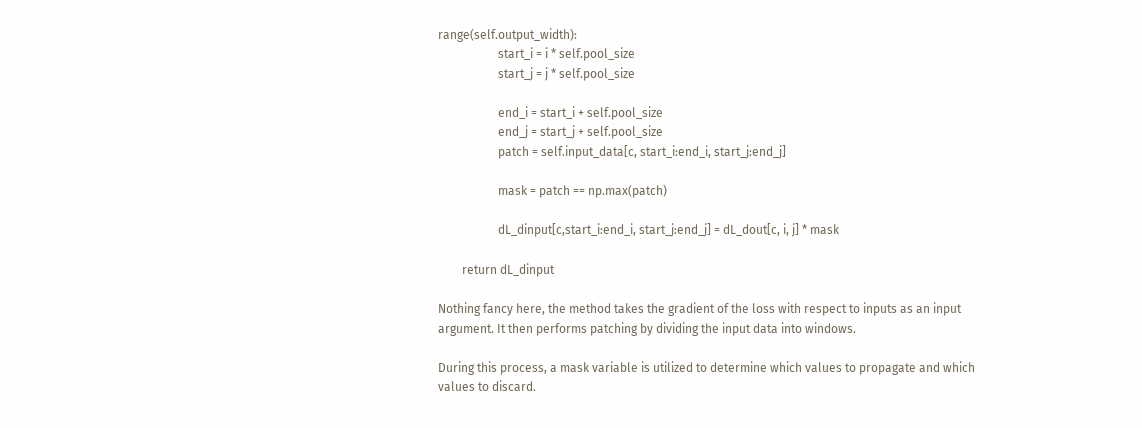range(self.output_width):
                    start_i = i * self.pool_size
                    start_j = j * self.pool_size

                    end_i = start_i + self.pool_size
                    end_j = start_j + self.pool_size
                    patch = self.input_data[c, start_i:end_i, start_j:end_j]

                    mask = patch == np.max(patch)

                    dL_dinput[c,start_i:end_i, start_j:end_j] = dL_dout[c, i, j] * mask

        return dL_dinput

Nothing fancy here, the method takes the gradient of the loss with respect to inputs as an input argument. It then performs patching by dividing the input data into windows.

During this process, a mask variable is utilized to determine which values to propagate and which values to discard.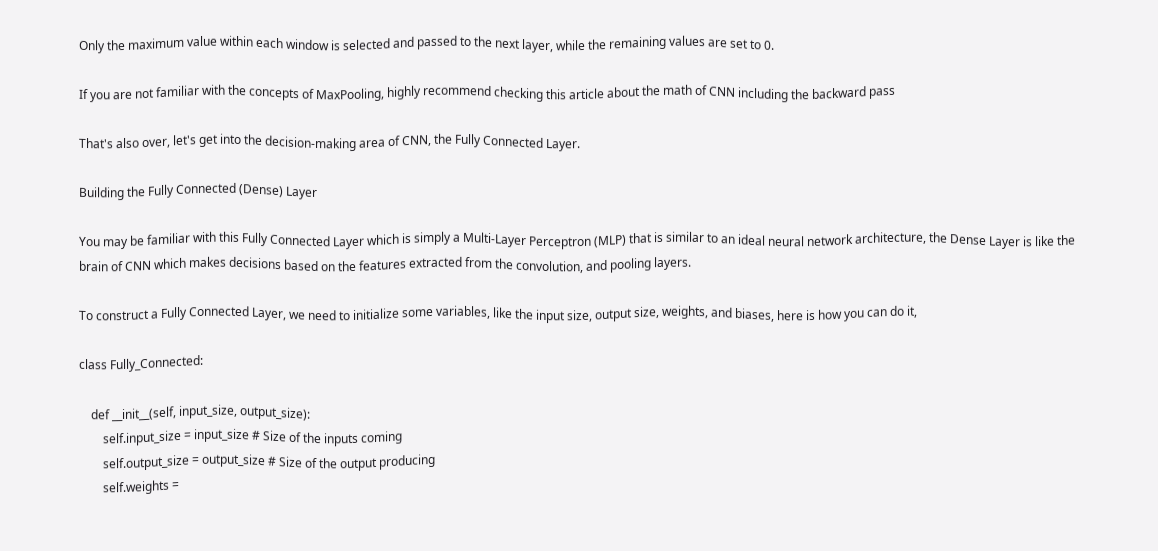Only the maximum value within each window is selected and passed to the next layer, while the remaining values are set to 0.

If you are not familiar with the concepts of MaxPooling, highly recommend checking this article about the math of CNN including the backward pass

That's also over, let's get into the decision-making area of CNN, the Fully Connected Layer.

Building the Fully Connected (Dense) Layer

You may be familiar with this Fully Connected Layer which is simply a Multi-Layer Perceptron (MLP) that is similar to an ideal neural network architecture, the Dense Layer is like the brain of CNN which makes decisions based on the features extracted from the convolution, and pooling layers.

To construct a Fully Connected Layer, we need to initialize some variables, like the input size, output size, weights, and biases, here is how you can do it,

class Fully_Connected:

    def __init__(self, input_size, output_size):
        self.input_size = input_size # Size of the inputs coming
        self.output_size = output_size # Size of the output producing
        self.weights =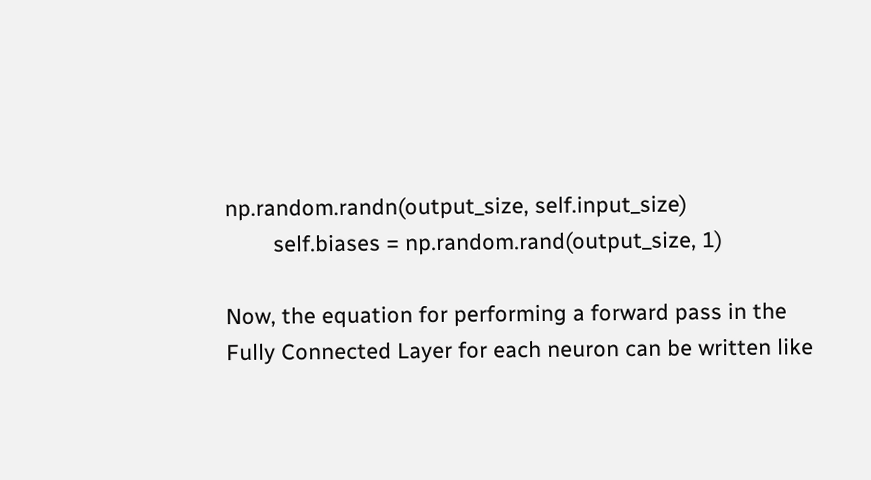np.random.randn(output_size, self.input_size)
        self.biases = np.random.rand(output_size, 1)

Now, the equation for performing a forward pass in the Fully Connected Layer for each neuron can be written like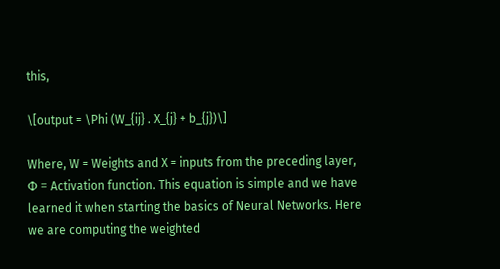this,

\[output = \Phi (W_{ij} . X_{j} + b_{j})\]

Where, W = Weights and X = inputs from the preceding layer, Φ = Activation function. This equation is simple and we have learned it when starting the basics of Neural Networks. Here we are computing the weighted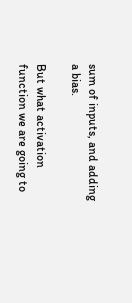sum of inputs, and adding a bias.

But what activation function we are going to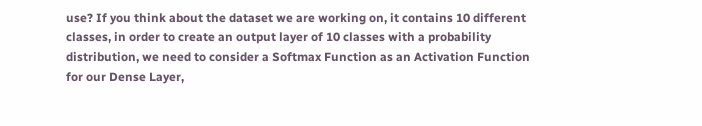use? If you think about the dataset we are working on, it contains 10 different classes, in order to create an output layer of 10 classes with a probability distribution, we need to consider a Softmax Function as an Activation Function for our Dense Layer,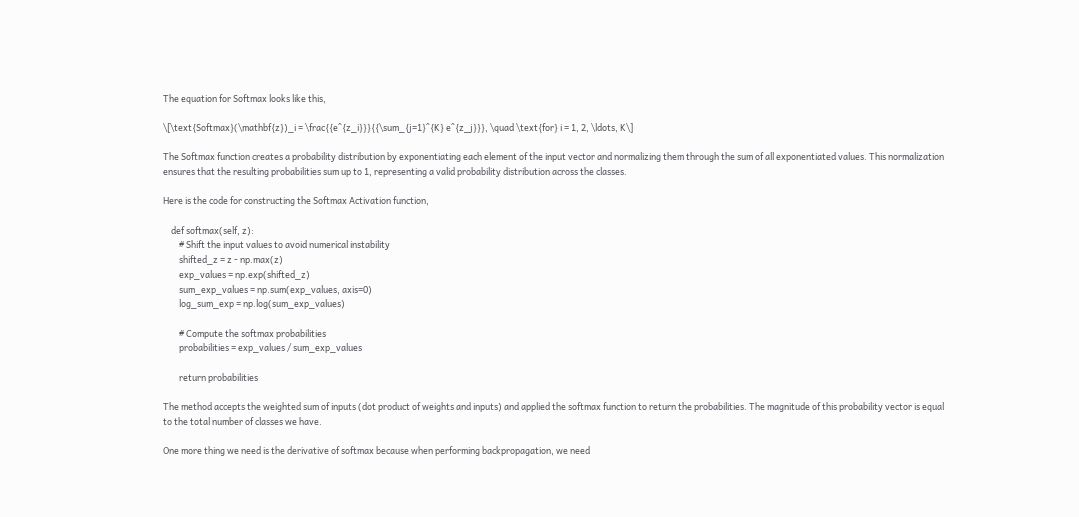The equation for Softmax looks like this,

\[\text{Softmax}(\mathbf{z})_i = \frac{{e^{z_i}}}{{\sum_{j=1}^{K} e^{z_j}}}, \quad \text{for} i = 1, 2, \ldots, K\]

The Softmax function creates a probability distribution by exponentiating each element of the input vector and normalizing them through the sum of all exponentiated values. This normalization ensures that the resulting probabilities sum up to 1, representing a valid probability distribution across the classes.

Here is the code for constructing the Softmax Activation function,

    def softmax(self, z):
        # Shift the input values to avoid numerical instability
        shifted_z = z - np.max(z)
        exp_values = np.exp(shifted_z)
        sum_exp_values = np.sum(exp_values, axis=0)
        log_sum_exp = np.log(sum_exp_values)

        # Compute the softmax probabilities
        probabilities = exp_values / sum_exp_values

        return probabilities

The method accepts the weighted sum of inputs (dot product of weights and inputs) and applied the softmax function to return the probabilities. The magnitude of this probability vector is equal to the total number of classes we have.

One more thing we need is the derivative of softmax because when performing backpropagation, we need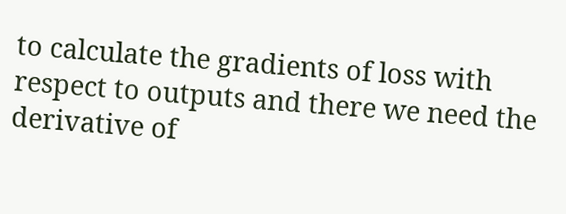to calculate the gradients of loss with respect to outputs and there we need the derivative of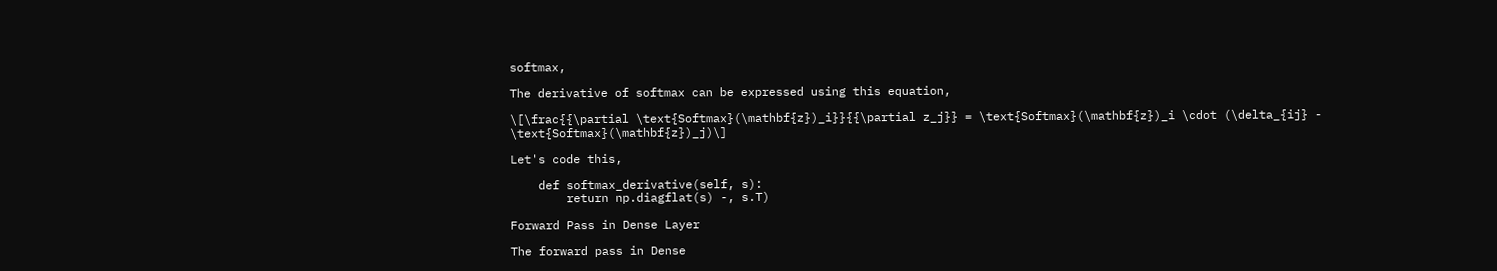softmax,

The derivative of softmax can be expressed using this equation,

\[\frac{{\partial \text{Softmax}(\mathbf{z})_i}}{{\partial z_j}} = \text{Softmax}(\mathbf{z})_i \cdot (\delta_{ij} - \text{Softmax}(\mathbf{z})_j)\]

Let's code this,

    def softmax_derivative(self, s):
        return np.diagflat(s) -, s.T)

Forward Pass in Dense Layer

The forward pass in Dense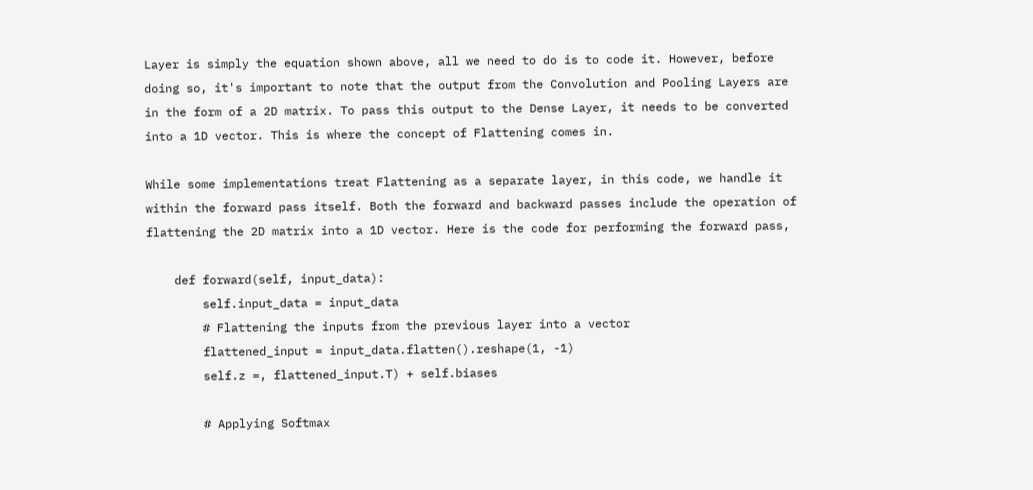Layer is simply the equation shown above, all we need to do is to code it. However, before doing so, it's important to note that the output from the Convolution and Pooling Layers are in the form of a 2D matrix. To pass this output to the Dense Layer, it needs to be converted into a 1D vector. This is where the concept of Flattening comes in.

While some implementations treat Flattening as a separate layer, in this code, we handle it within the forward pass itself. Both the forward and backward passes include the operation of flattening the 2D matrix into a 1D vector. Here is the code for performing the forward pass,

    def forward(self, input_data):
        self.input_data = input_data
        # Flattening the inputs from the previous layer into a vector
        flattened_input = input_data.flatten().reshape(1, -1)
        self.z =, flattened_input.T) + self.biases

        # Applying Softmax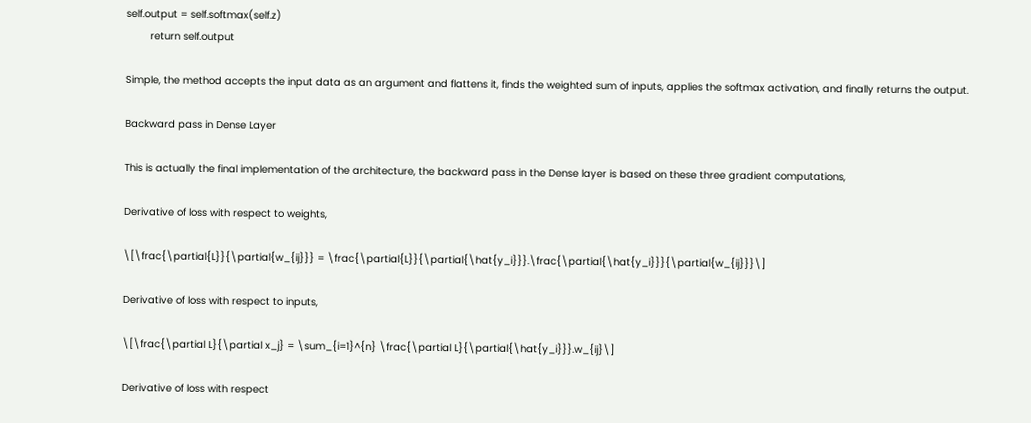self.output = self.softmax(self.z)
        return self.output

Simple, the method accepts the input data as an argument and flattens it, finds the weighted sum of inputs, applies the softmax activation, and finally returns the output.

Backward pass in Dense Layer

This is actually the final implementation of the architecture, the backward pass in the Dense layer is based on these three gradient computations,

Derivative of loss with respect to weights,

\[\frac{\partial{L}}{\partial{w_{ij}}} = \frac{\partial{L}}{\partial{\hat{y_i}}}.\frac{\partial{\hat{y_i}}}{\partial{w_{ij}}}\]

Derivative of loss with respect to inputs,

\[\frac{\partial L}{\partial x_j} = \sum_{i=1}^{n} \frac{\partial L}{\partial{\hat{y_i}}}.w_{ij}\]

Derivative of loss with respect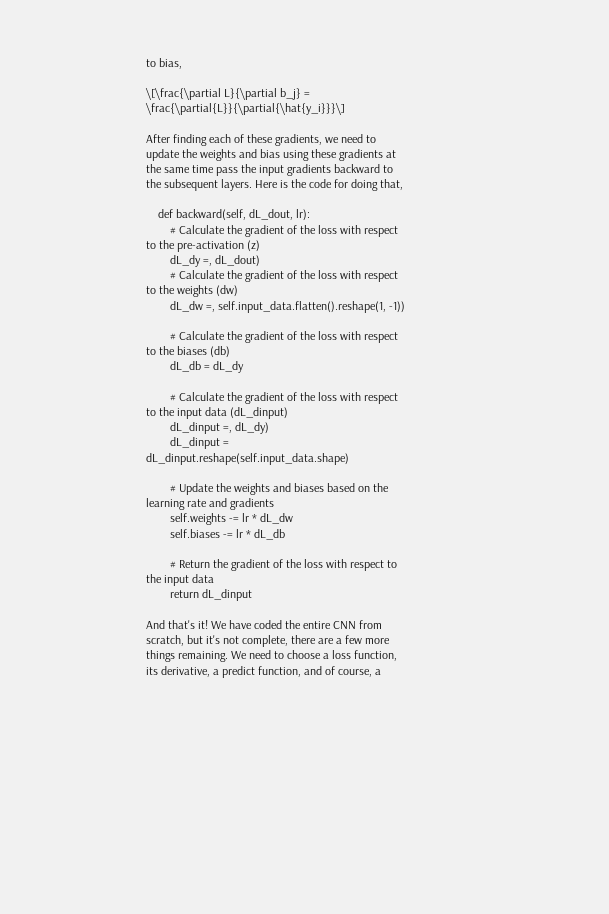to bias,

\[\frac{\partial L}{\partial b_j} = \frac{\partial{L}}{\partial{\hat{y_i}}}\]

After finding each of these gradients, we need to update the weights and bias using these gradients at the same time pass the input gradients backward to the subsequent layers. Here is the code for doing that,

    def backward(self, dL_dout, lr):
        # Calculate the gradient of the loss with respect to the pre-activation (z)
        dL_dy =, dL_dout)
        # Calculate the gradient of the loss with respect to the weights (dw)
        dL_dw =, self.input_data.flatten().reshape(1, -1))

        # Calculate the gradient of the loss with respect to the biases (db)
        dL_db = dL_dy

        # Calculate the gradient of the loss with respect to the input data (dL_dinput)
        dL_dinput =, dL_dy)
        dL_dinput = dL_dinput.reshape(self.input_data.shape)

        # Update the weights and biases based on the learning rate and gradients
        self.weights -= lr * dL_dw
        self.biases -= lr * dL_db

        # Return the gradient of the loss with respect to the input data
        return dL_dinput

And that's it! We have coded the entire CNN from scratch, but it's not complete, there are a few more things remaining. We need to choose a loss function, its derivative, a predict function, and of course, a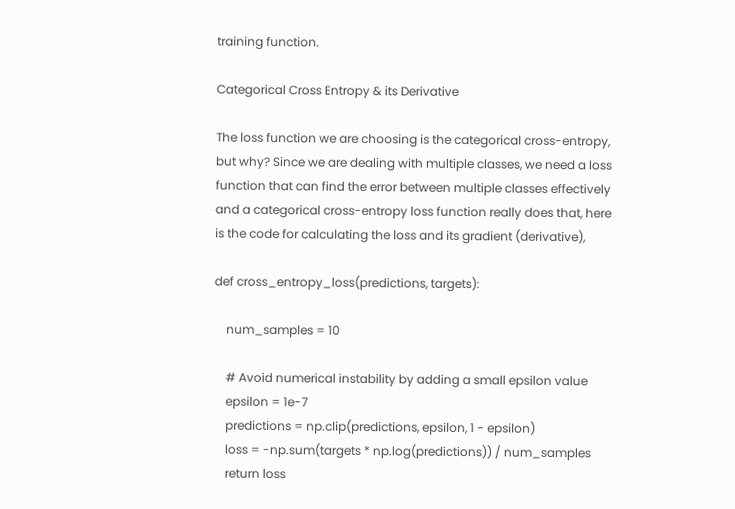training function.

Categorical Cross Entropy & its Derivative

The loss function we are choosing is the categorical cross-entropy, but why? Since we are dealing with multiple classes, we need a loss function that can find the error between multiple classes effectively and a categorical cross-entropy loss function really does that, here is the code for calculating the loss and its gradient (derivative),

def cross_entropy_loss(predictions, targets):

    num_samples = 10

    # Avoid numerical instability by adding a small epsilon value
    epsilon = 1e-7
    predictions = np.clip(predictions, epsilon, 1 - epsilon)
    loss = -np.sum(targets * np.log(predictions)) / num_samples
    return loss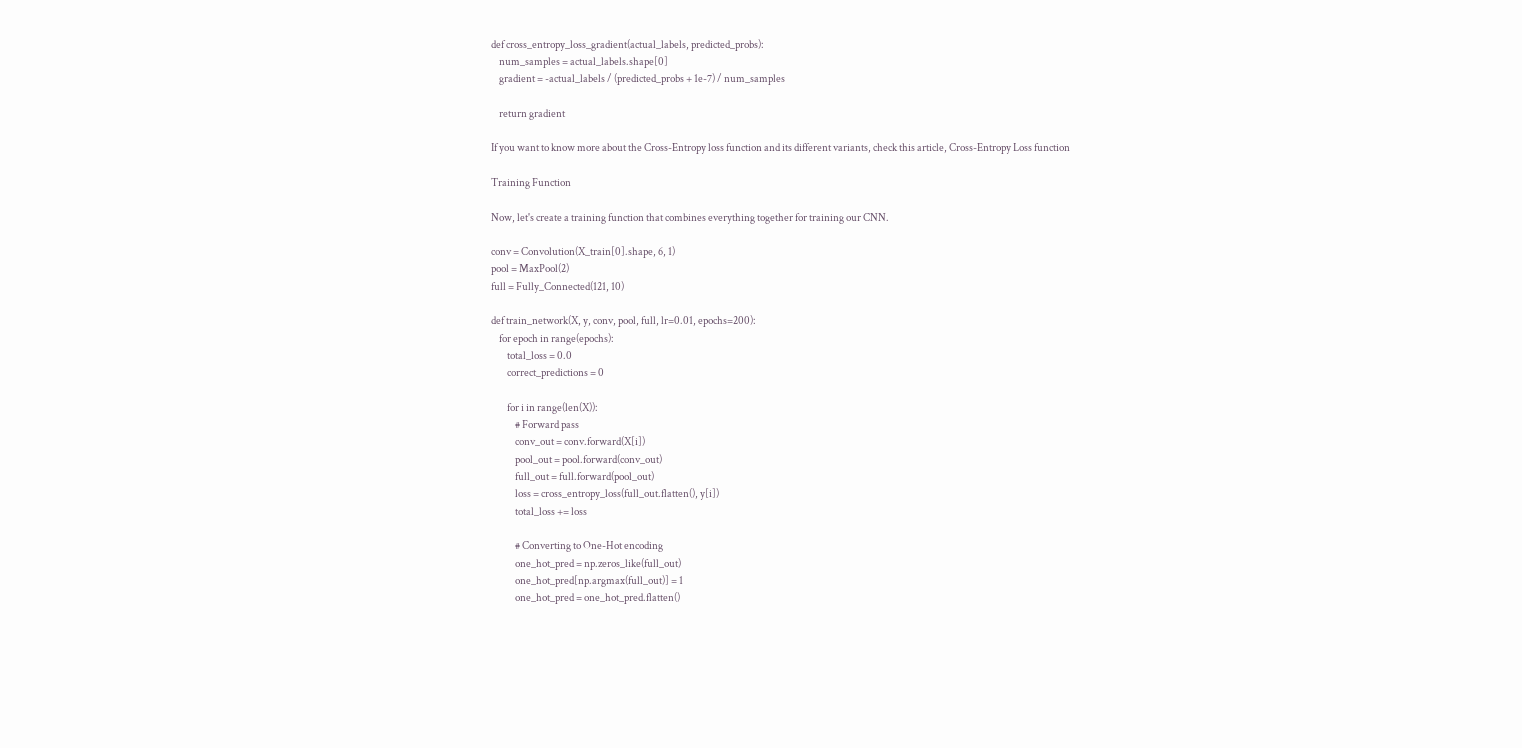def cross_entropy_loss_gradient(actual_labels, predicted_probs):
    num_samples = actual_labels.shape[0]
    gradient = -actual_labels / (predicted_probs + 1e-7) / num_samples

    return gradient

If you want to know more about the Cross-Entropy loss function and its different variants, check this article, Cross-Entropy Loss function

Training Function

Now, let's create a training function that combines everything together for training our CNN.

conv = Convolution(X_train[0].shape, 6, 1)
pool = MaxPool(2)
full = Fully_Connected(121, 10)

def train_network(X, y, conv, pool, full, lr=0.01, epochs=200):
    for epoch in range(epochs):
        total_loss = 0.0
        correct_predictions = 0

        for i in range(len(X)):
            # Forward pass
            conv_out = conv.forward(X[i])
            pool_out = pool.forward(conv_out)
            full_out = full.forward(pool_out)
            loss = cross_entropy_loss(full_out.flatten(), y[i])
            total_loss += loss

            # Converting to One-Hot encoding
            one_hot_pred = np.zeros_like(full_out)
            one_hot_pred[np.argmax(full_out)] = 1
            one_hot_pred = one_hot_pred.flatten()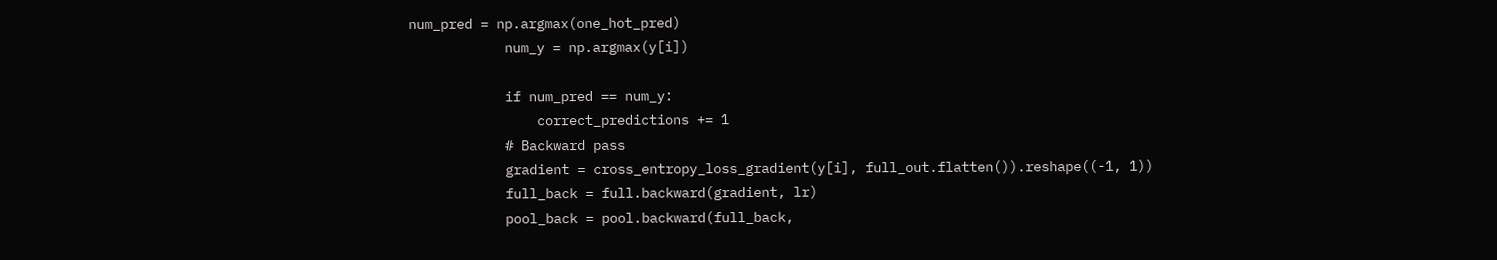num_pred = np.argmax(one_hot_pred)
            num_y = np.argmax(y[i])

            if num_pred == num_y:
                correct_predictions += 1
            # Backward pass
            gradient = cross_entropy_loss_gradient(y[i], full_out.flatten()).reshape((-1, 1))
            full_back = full.backward(gradient, lr)
            pool_back = pool.backward(full_back,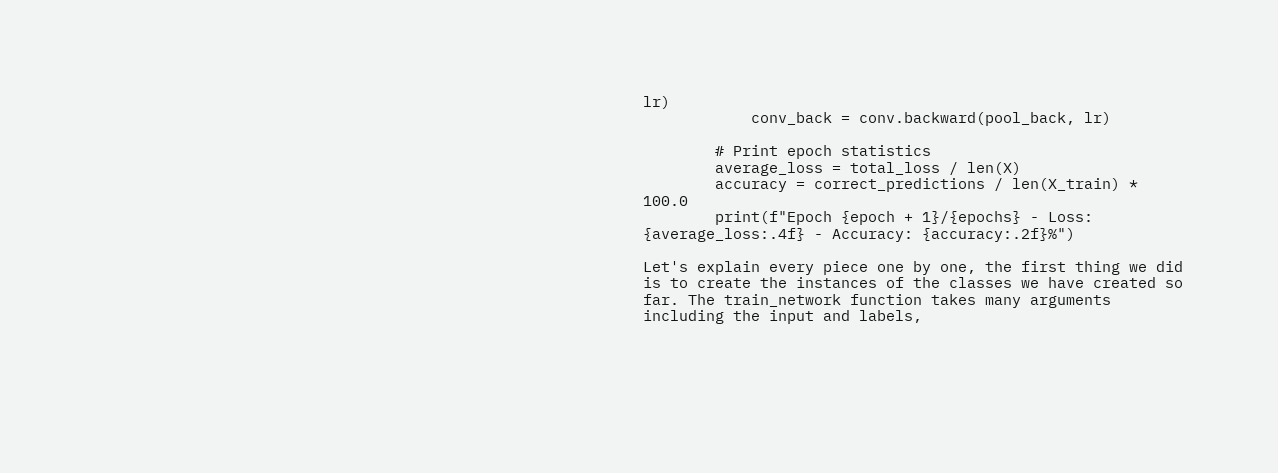lr)
            conv_back = conv.backward(pool_back, lr)

        # Print epoch statistics
        average_loss = total_loss / len(X)
        accuracy = correct_predictions / len(X_train) * 100.0
        print(f"Epoch {epoch + 1}/{epochs} - Loss: {average_loss:.4f} - Accuracy: {accuracy:.2f}%")

Let's explain every piece one by one, the first thing we did is to create the instances of the classes we have created so far. The train_network function takes many arguments including the input and labels,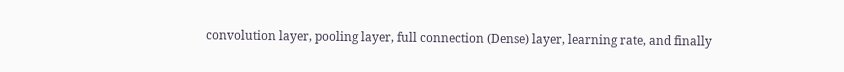convolution layer, pooling layer, full connection (Dense) layer, learning rate, and finally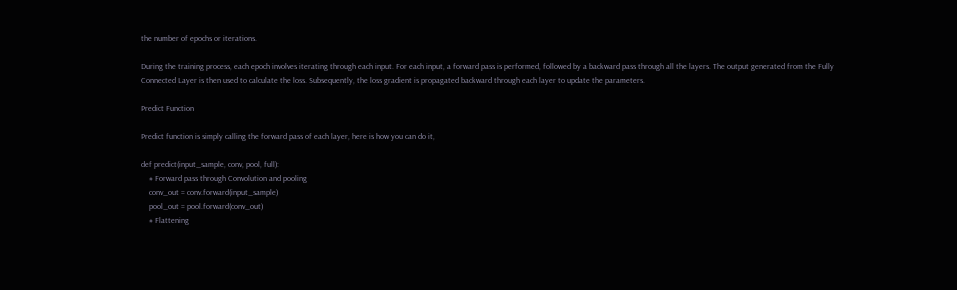the number of epochs or iterations.

During the training process, each epoch involves iterating through each input. For each input, a forward pass is performed, followed by a backward pass through all the layers. The output generated from the Fully Connected Layer is then used to calculate the loss. Subsequently, the loss gradient is propagated backward through each layer to update the parameters.

Predict Function

Predict function is simply calling the forward pass of each layer, here is how you can do it,

def predict(input_sample, conv, pool, full):
    # Forward pass through Convolution and pooling
    conv_out = conv.forward(input_sample)
    pool_out = pool.forward(conv_out)
    # Flattening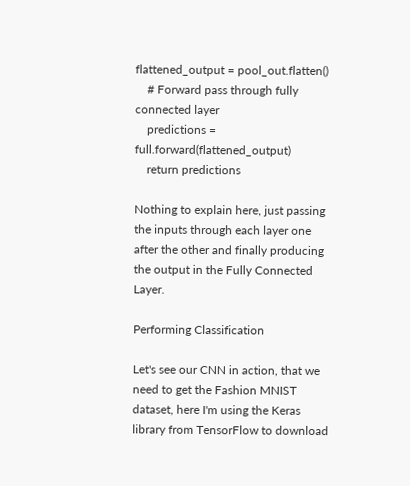flattened_output = pool_out.flatten()
    # Forward pass through fully connected layer
    predictions = full.forward(flattened_output)
    return predictions

Nothing to explain here, just passing the inputs through each layer one after the other and finally producing the output in the Fully Connected Layer.

Performing Classification

Let's see our CNN in action, that we need to get the Fashion MNIST dataset, here I'm using the Keras library from TensorFlow to download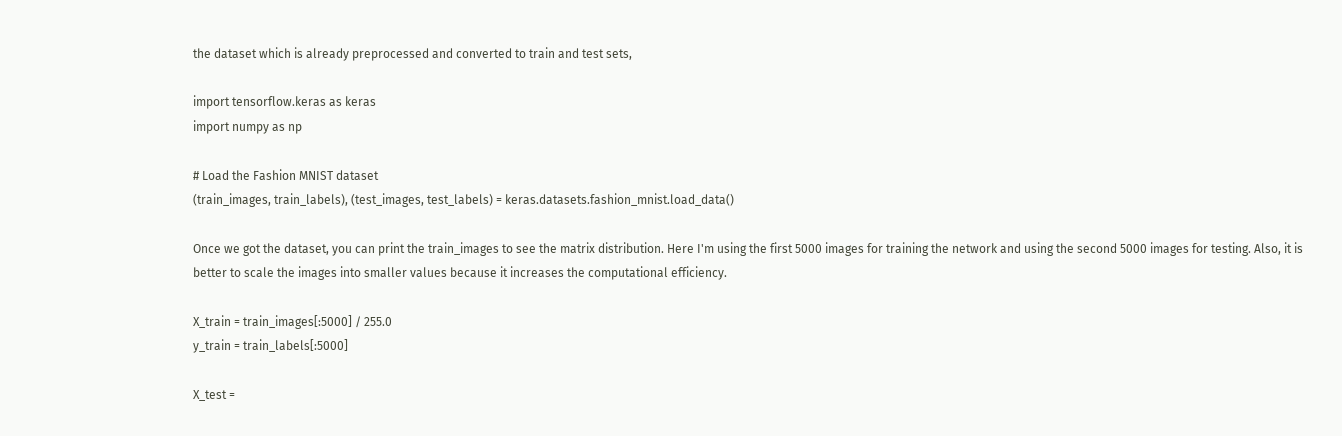the dataset which is already preprocessed and converted to train and test sets,

import tensorflow.keras as keras
import numpy as np

# Load the Fashion MNIST dataset
(train_images, train_labels), (test_images, test_labels) = keras.datasets.fashion_mnist.load_data()

Once we got the dataset, you can print the train_images to see the matrix distribution. Here I'm using the first 5000 images for training the network and using the second 5000 images for testing. Also, it is better to scale the images into smaller values because it increases the computational efficiency.

X_train = train_images[:5000] / 255.0
y_train = train_labels[:5000]

X_test =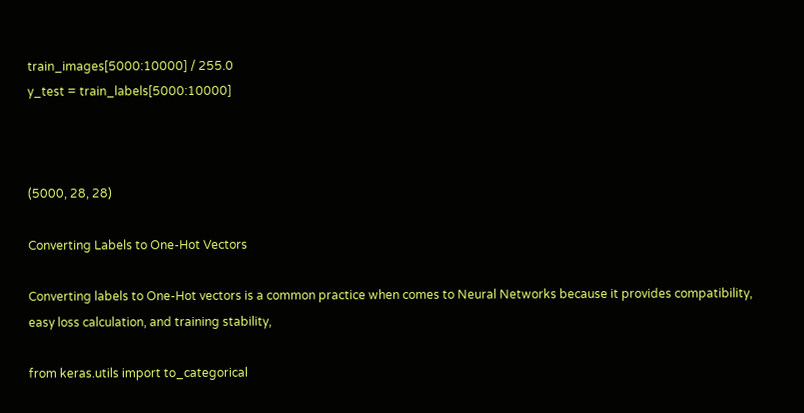train_images[5000:10000] / 255.0
y_test = train_labels[5000:10000]



(5000, 28, 28)

Converting Labels to One-Hot Vectors

Converting labels to One-Hot vectors is a common practice when comes to Neural Networks because it provides compatibility, easy loss calculation, and training stability,

from keras.utils import to_categorical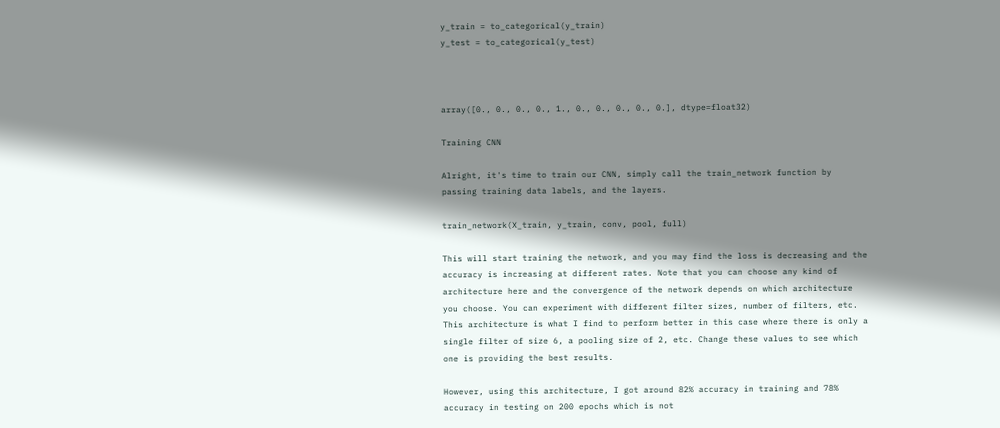y_train = to_categorical(y_train)
y_test = to_categorical(y_test)



array([0., 0., 0., 0., 1., 0., 0., 0., 0., 0.], dtype=float32)

Training CNN

Alright, it's time to train our CNN, simply call the train_network function by passing training data labels, and the layers.

train_network(X_train, y_train, conv, pool, full)

This will start training the network, and you may find the loss is decreasing and the accuracy is increasing at different rates. Note that you can choose any kind of architecture here and the convergence of the network depends on which architecture you choose. You can experiment with different filter sizes, number of filters, etc. This architecture is what I find to perform better in this case where there is only a single filter of size 6, a pooling size of 2, etc. Change these values to see which one is providing the best results.

However, using this architecture, I got around 82% accuracy in training and 78% accuracy in testing on 200 epochs which is not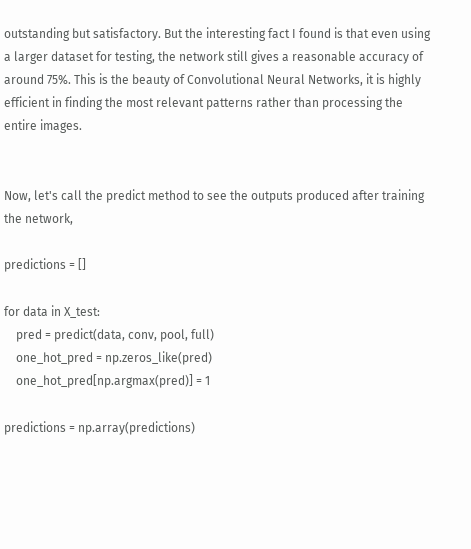outstanding but satisfactory. But the interesting fact I found is that even using a larger dataset for testing, the network still gives a reasonable accuracy of around 75%. This is the beauty of Convolutional Neural Networks, it is highly efficient in finding the most relevant patterns rather than processing the entire images.


Now, let's call the predict method to see the outputs produced after training the network,

predictions = []

for data in X_test:
    pred = predict(data, conv, pool, full)
    one_hot_pred = np.zeros_like(pred)
    one_hot_pred[np.argmax(pred)] = 1

predictions = np.array(predictions)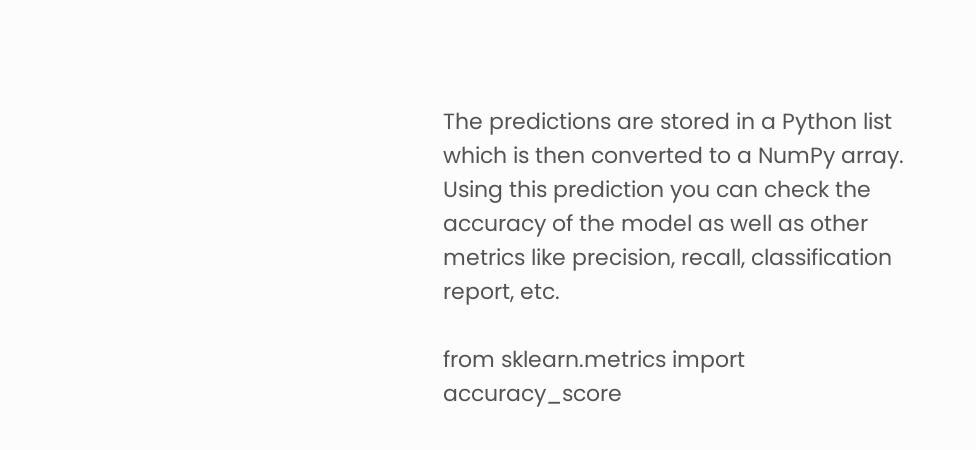The predictions are stored in a Python list which is then converted to a NumPy array. Using this prediction you can check the accuracy of the model as well as other metrics like precision, recall, classification report, etc.

from sklearn.metrics import accuracy_score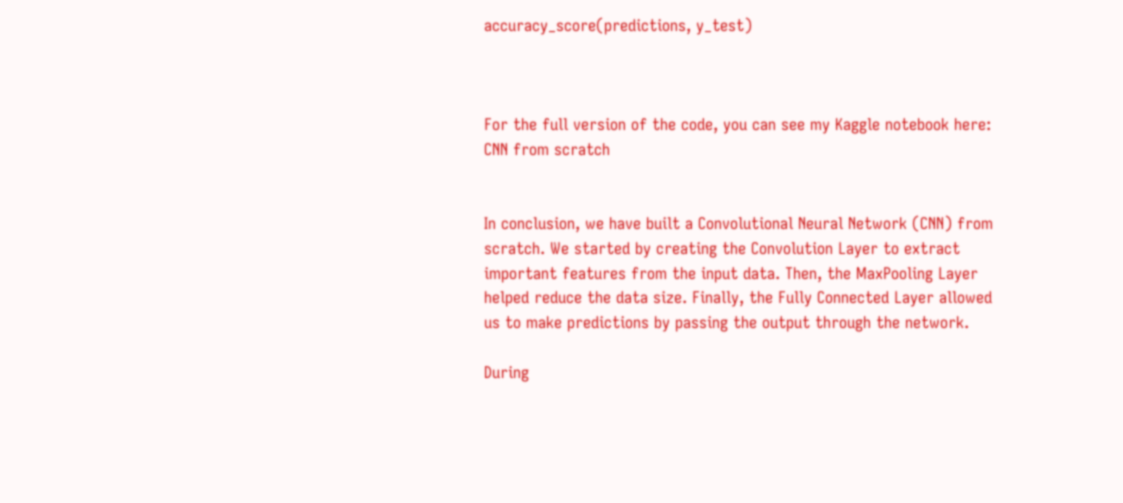accuracy_score(predictions, y_test)



For the full version of the code, you can see my Kaggle notebook here: CNN from scratch


In conclusion, we have built a Convolutional Neural Network (CNN) from scratch. We started by creating the Convolution Layer to extract important features from the input data. Then, the MaxPooling Layer helped reduce the data size. Finally, the Fully Connected Layer allowed us to make predictions by passing the output through the network.

During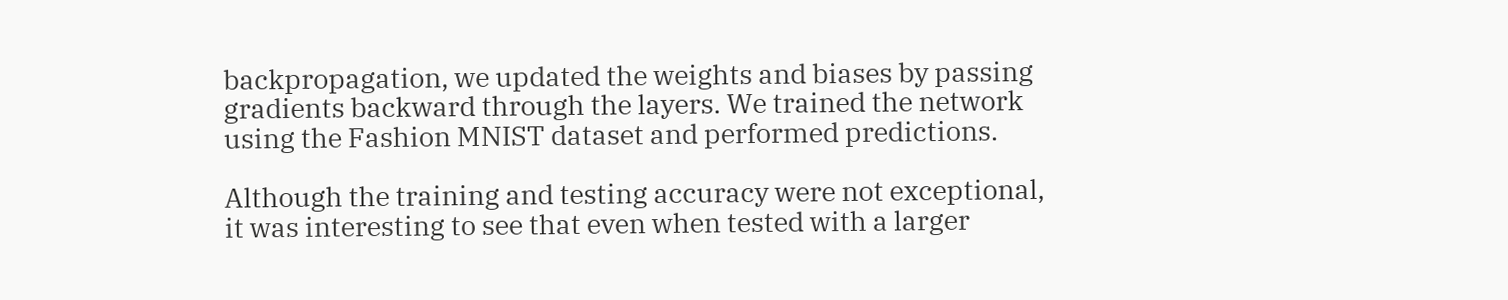backpropagation, we updated the weights and biases by passing gradients backward through the layers. We trained the network using the Fashion MNIST dataset and performed predictions.

Although the training and testing accuracy were not exceptional, it was interesting to see that even when tested with a larger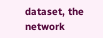dataset, the network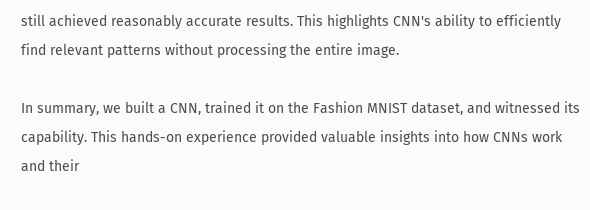still achieved reasonably accurate results. This highlights CNN's ability to efficiently find relevant patterns without processing the entire image.

In summary, we built a CNN, trained it on the Fashion MNIST dataset, and witnessed its capability. This hands-on experience provided valuable insights into how CNNs work and their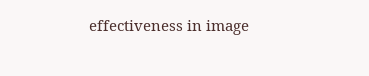effectiveness in image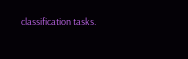classification tasks.